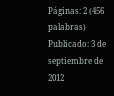Páginas: 2 (456 palabras) Publicado: 3 de septiembre de 2012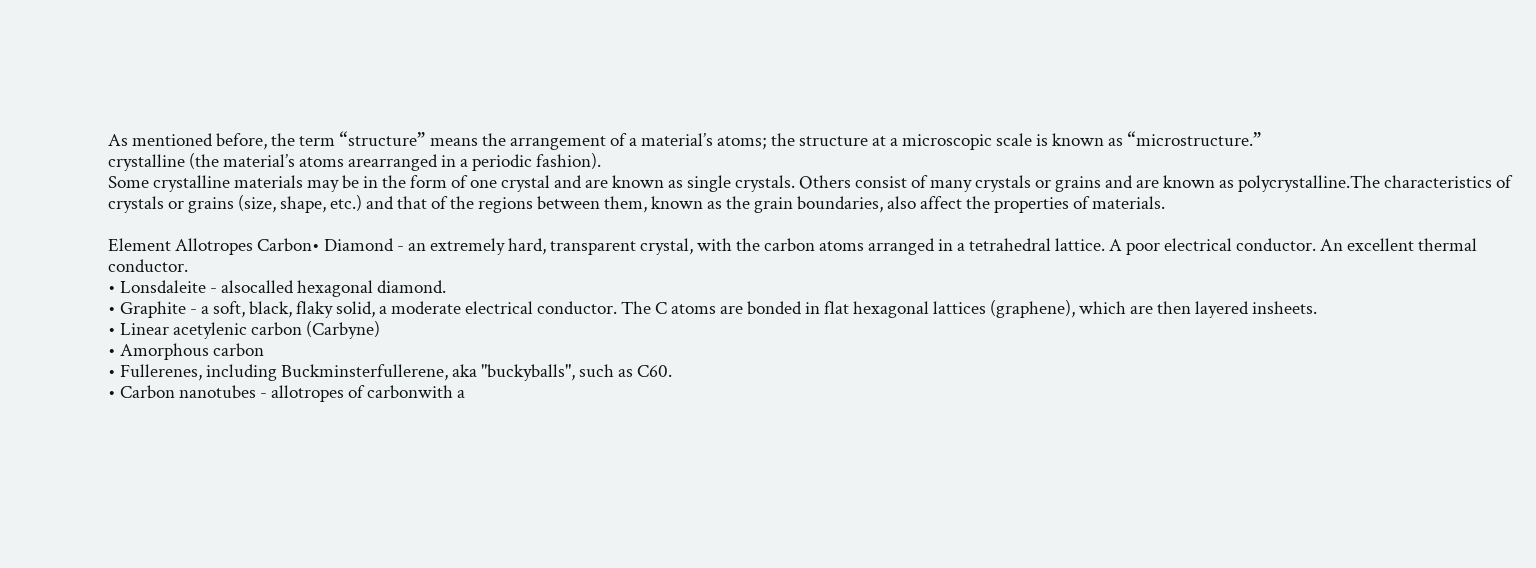As mentioned before, the term “structure” means the arrangement of a material’s atoms; the structure at a microscopic scale is known as “microstructure.”
crystalline (the material’s atoms arearranged in a periodic fashion).
Some crystalline materials may be in the form of one crystal and are known as single crystals. Others consist of many crystals or grains and are known as polycrystalline.The characteristics of crystals or grains (size, shape, etc.) and that of the regions between them, known as the grain boundaries, also affect the properties of materials.

Element Allotropes Carbon• Diamond - an extremely hard, transparent crystal, with the carbon atoms arranged in a tetrahedral lattice. A poor electrical conductor. An excellent thermal conductor.
• Lonsdaleite - alsocalled hexagonal diamond.
• Graphite - a soft, black, flaky solid, a moderate electrical conductor. The C atoms are bonded in flat hexagonal lattices (graphene), which are then layered insheets.
• Linear acetylenic carbon (Carbyne)
• Amorphous carbon
• Fullerenes, including Buckminsterfullerene, aka "buckyballs", such as C60.
• Carbon nanotubes - allotropes of carbonwith a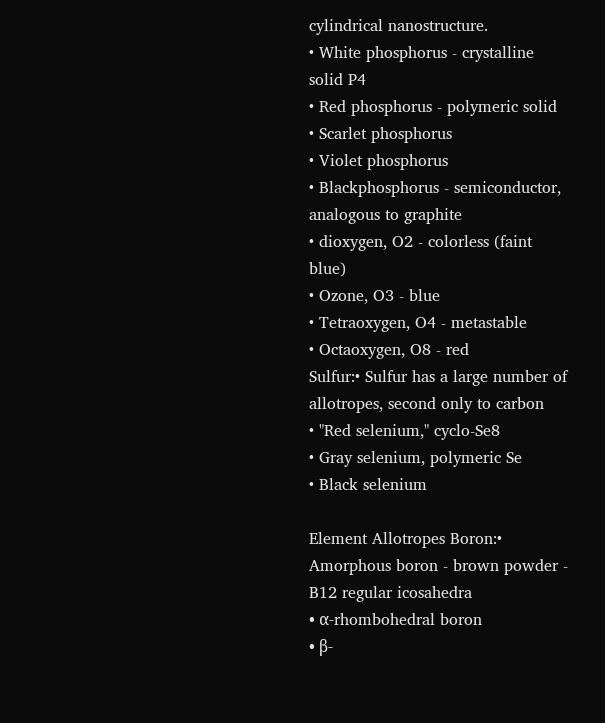cylindrical nanostructure.
• White phosphorus - crystalline solid P4
• Red phosphorus - polymeric solid
• Scarlet phosphorus
• Violet phosphorus
• Blackphosphorus - semiconductor, analogous to graphite
• dioxygen, O2 - colorless (faint blue)
• Ozone, O3 - blue
• Tetraoxygen, O4 - metastable
• Octaoxygen, O8 - red
Sulfur:• Sulfur has a large number of allotropes, second only to carbon
• "Red selenium," cyclo-Se8
• Gray selenium, polymeric Se
• Black selenium

Element Allotropes Boron:• Amorphous boron - brown powder - B12 regular icosahedra
• α-rhombohedral boron
• β-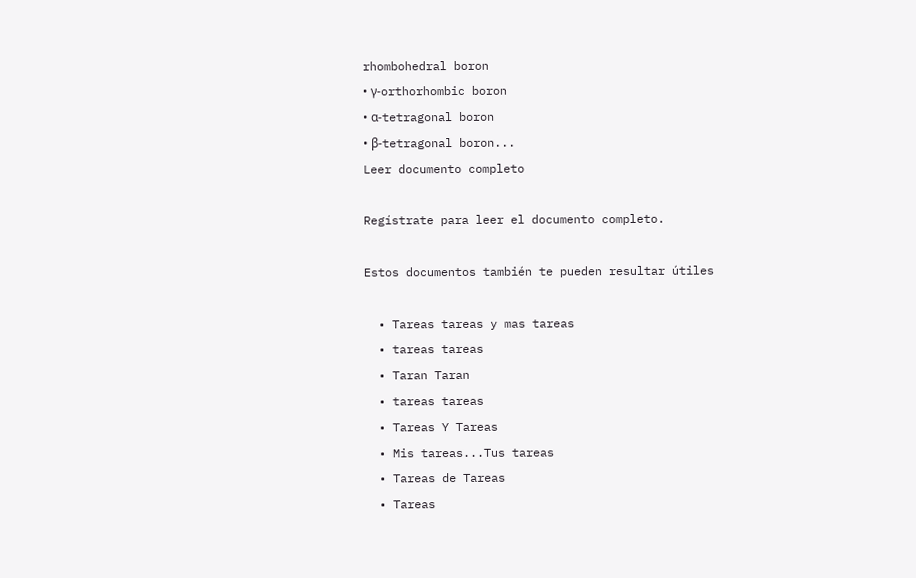rhombohedral boron
• γ-orthorhombic boron
• α-tetragonal boron
• β-tetragonal boron...
Leer documento completo

Regístrate para leer el documento completo.

Estos documentos también te pueden resultar útiles

  • Tareas tareas y mas tareas
  • tareas tareas
  • Taran Taran
  • tareas tareas
  • Tareas Y Tareas
  • Mis tareas...Tus tareas
  • Tareas de Tareas
  • Tareas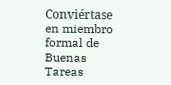Conviértase en miembro formal de Buenas Tareas